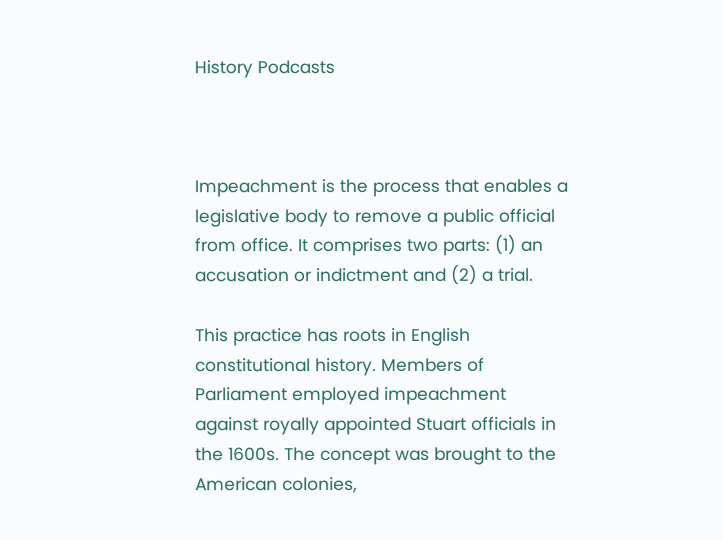History Podcasts



Impeachment is the process that enables a legislative body to remove a public official from office. It comprises two parts: (1) an accusation or indictment and (2) a trial.

This practice has roots in English constitutional history. Members of Parliament employed impeachment against royally appointed Stuart officials in the 1600s. The concept was brought to the American colonies,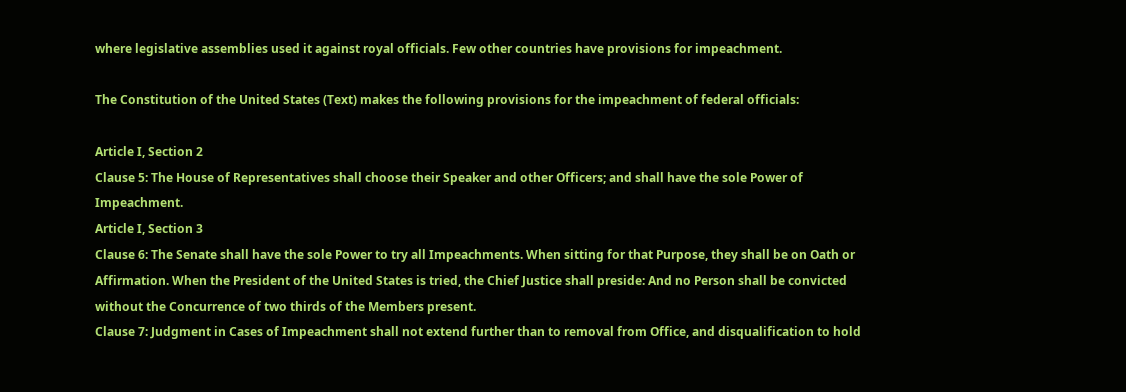where legislative assemblies used it against royal officials. Few other countries have provisions for impeachment.

The Constitution of the United States (Text) makes the following provisions for the impeachment of federal officials:

Article I, Section 2
Clause 5: The House of Representatives shall choose their Speaker and other Officers; and shall have the sole Power of Impeachment.
Article I, Section 3
Clause 6: The Senate shall have the sole Power to try all Impeachments. When sitting for that Purpose, they shall be on Oath or Affirmation. When the President of the United States is tried, the Chief Justice shall preside: And no Person shall be convicted without the Concurrence of two thirds of the Members present.
Clause 7: Judgment in Cases of Impeachment shall not extend further than to removal from Office, and disqualification to hold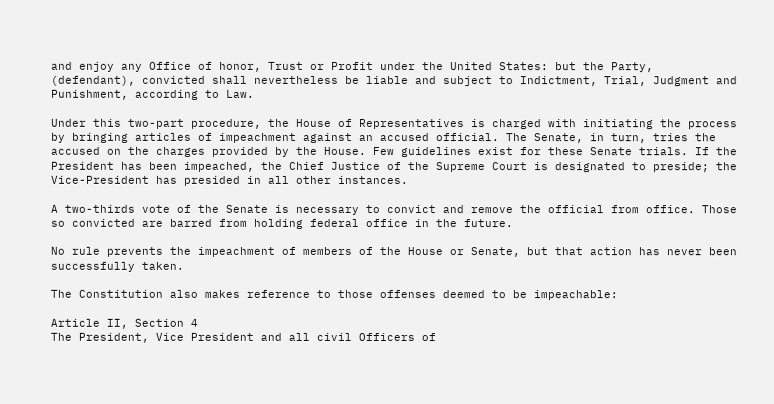and enjoy any Office of honor, Trust or Profit under the United States: but the Party, (defendant), convicted shall nevertheless be liable and subject to Indictment, Trial, Judgment and Punishment, according to Law.

Under this two-part procedure, the House of Representatives is charged with initiating the process by bringing articles of impeachment against an accused official. The Senate, in turn, tries the accused on the charges provided by the House. Few guidelines exist for these Senate trials. If the President has been impeached, the Chief Justice of the Supreme Court is designated to preside; the Vice-President has presided in all other instances.

A two-thirds vote of the Senate is necessary to convict and remove the official from office. Those so convicted are barred from holding federal office in the future.

No rule prevents the impeachment of members of the House or Senate, but that action has never been successfully taken.

The Constitution also makes reference to those offenses deemed to be impeachable:

Article II, Section 4
The President, Vice President and all civil Officers of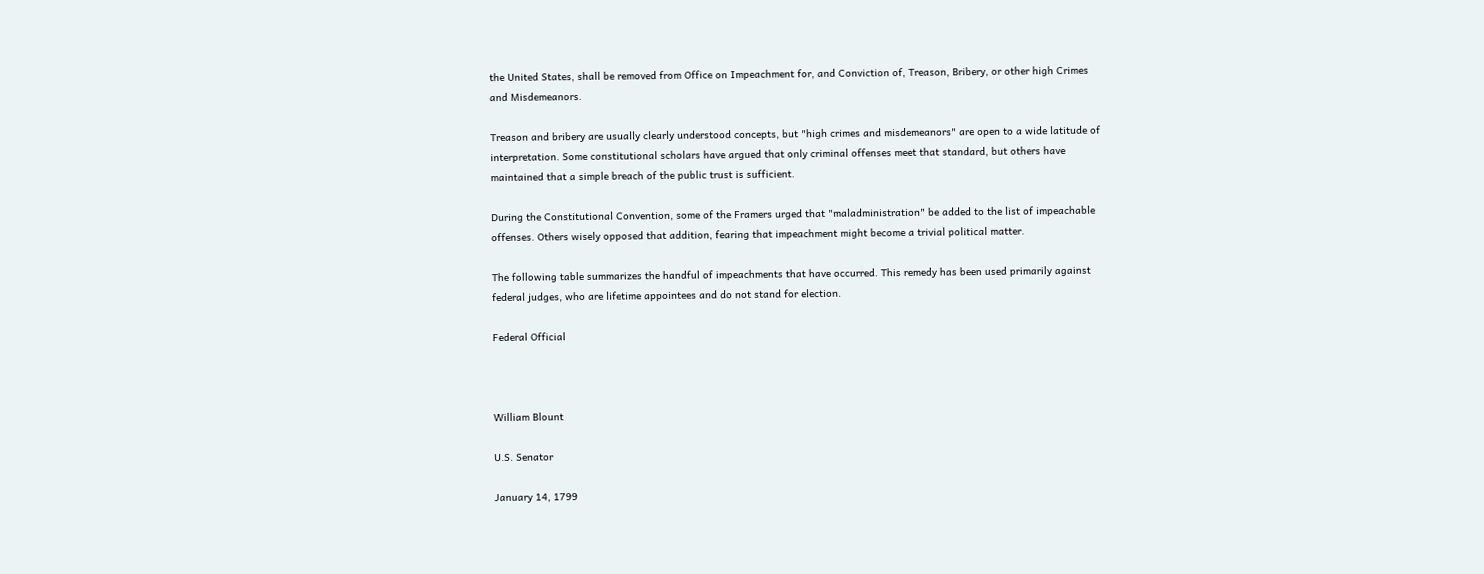the United States, shall be removed from Office on Impeachment for, and Conviction of, Treason, Bribery, or other high Crimes and Misdemeanors.

Treason and bribery are usually clearly understood concepts, but "high crimes and misdemeanors" are open to a wide latitude of interpretation. Some constitutional scholars have argued that only criminal offenses meet that standard, but others have maintained that a simple breach of the public trust is sufficient.

During the Constitutional Convention, some of the Framers urged that "maladministration" be added to the list of impeachable offenses. Others wisely opposed that addition, fearing that impeachment might become a trivial political matter.

The following table summarizes the handful of impeachments that have occurred. This remedy has been used primarily against federal judges, who are lifetime appointees and do not stand for election.

Federal Official



William Blount

U.S. Senator

January 14, 1799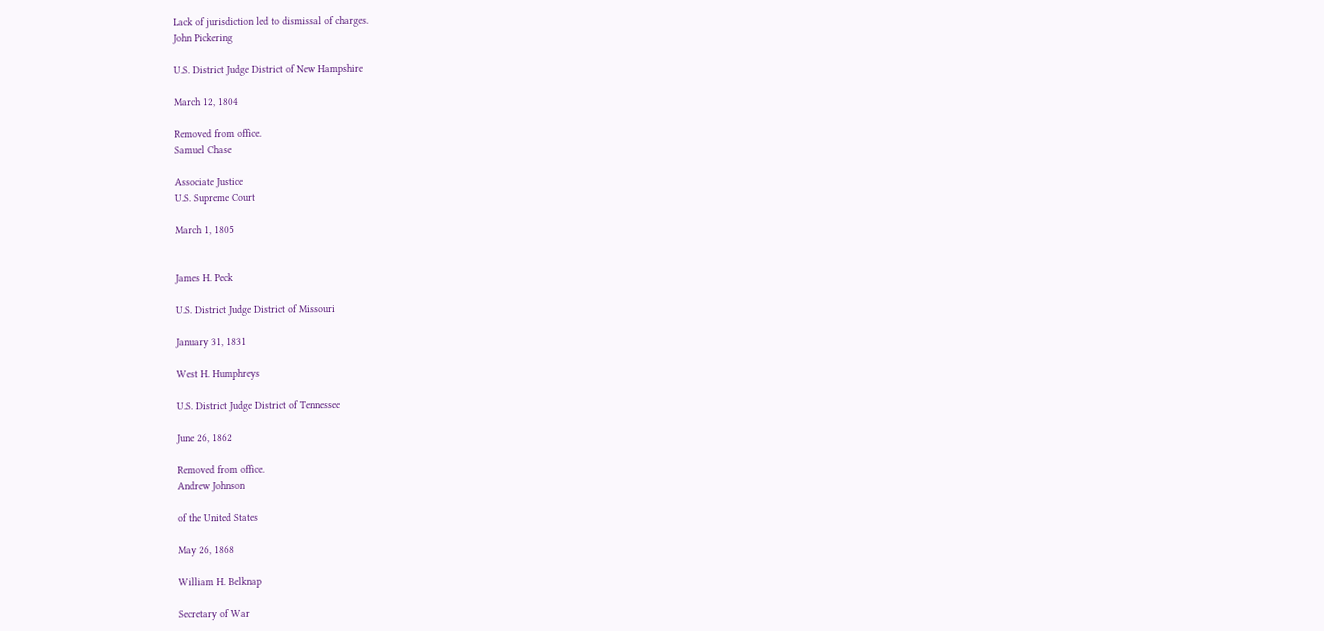Lack of jurisdiction led to dismissal of charges.
John Pickering

U.S. District Judge District of New Hampshire

March 12, 1804

Removed from office.
Samuel Chase

Associate Justice
U.S. Supreme Court

March 1, 1805


James H. Peck

U.S. District Judge District of Missouri

January 31, 1831

West H. Humphreys

U.S. District Judge District of Tennessee

June 26, 1862

Removed from office.
Andrew Johnson

of the United States

May 26, 1868

William H. Belknap

Secretary of War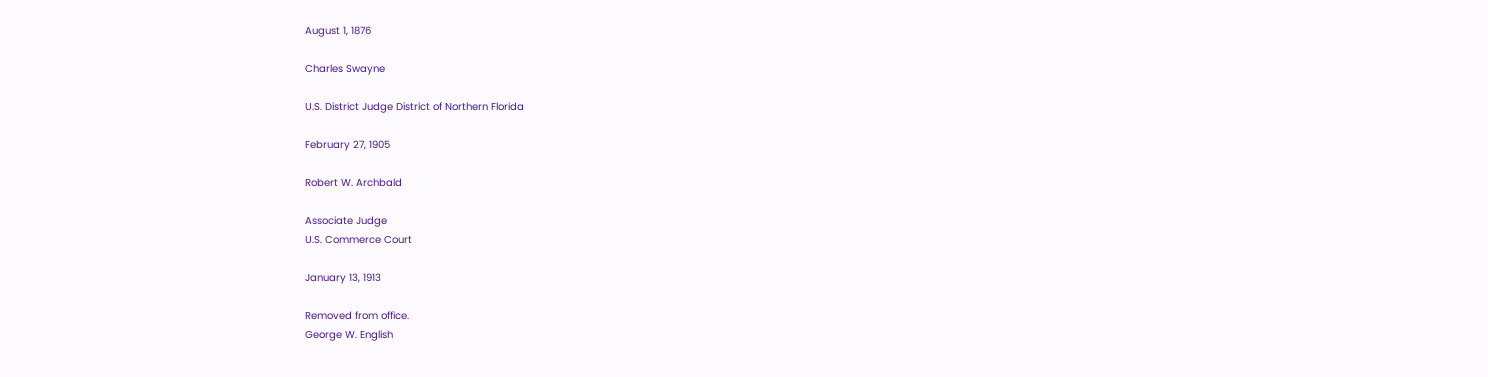August 1, 1876

Charles Swayne

U.S. District Judge District of Northern Florida

February 27, 1905

Robert W. Archbald

Associate Judge
U.S. Commerce Court

January 13, 1913

Removed from office.
George W. English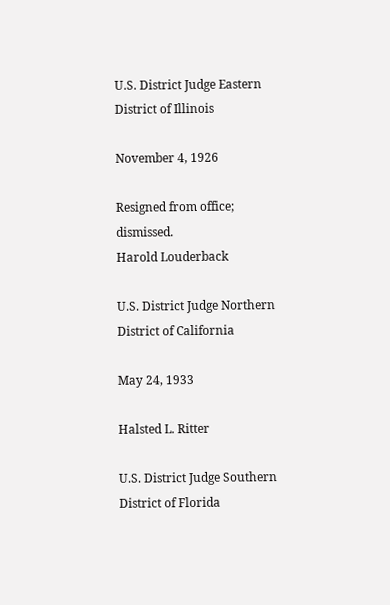U.S. District Judge Eastern District of Illinois

November 4, 1926

Resigned from office; dismissed.
Harold Louderback

U.S. District Judge Northern District of California

May 24, 1933

Halsted L. Ritter

U.S. District Judge Southern District of Florida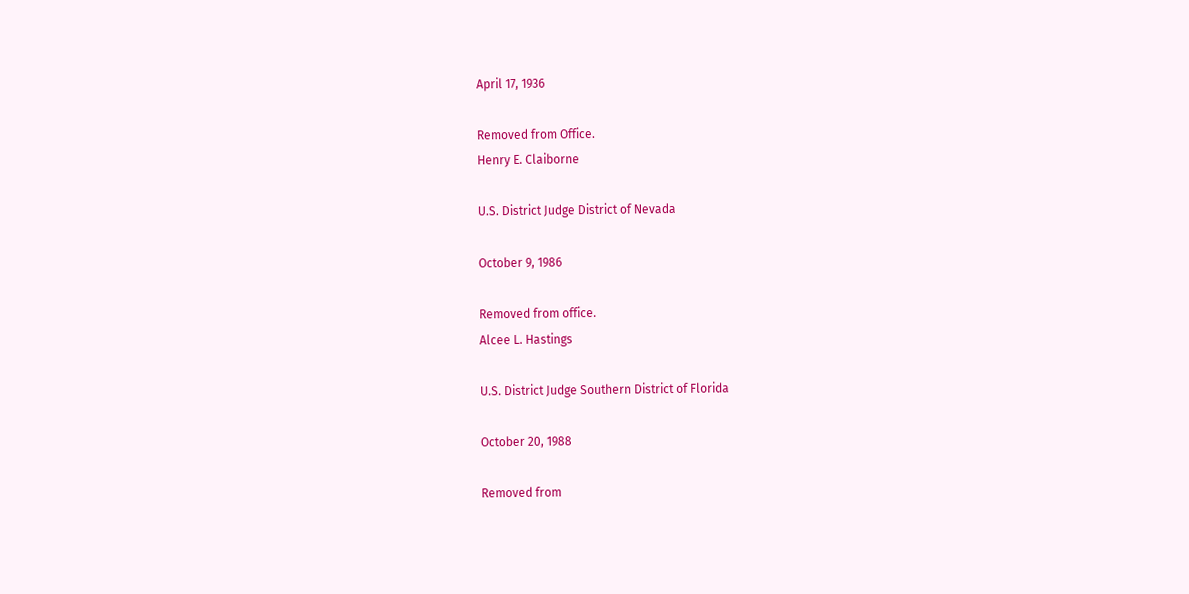April 17, 1936

Removed from Office.
Henry E. Claiborne

U.S. District Judge District of Nevada

October 9, 1986

Removed from office.
Alcee L. Hastings

U.S. District Judge Southern District of Florida

October 20, 1988

Removed from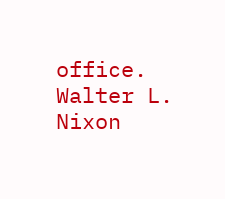office.
Walter L. Nixon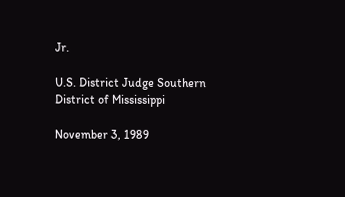Jr.

U.S. District Judge Southern District of Mississippi

November 3, 1989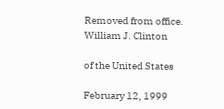Removed from office.
William J. Clinton

of the United States

February 12, 1999